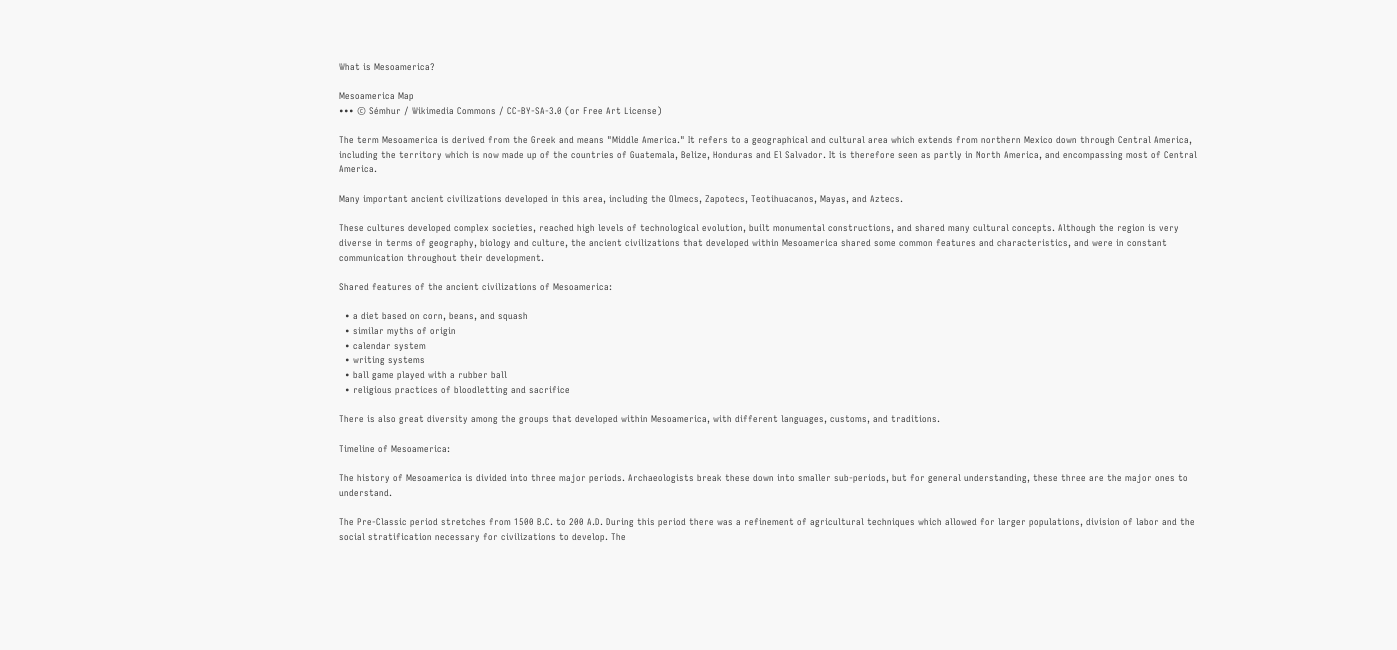What is Mesoamerica?

Mesoamerica Map
••• © Sémhur / Wikimedia Commons / CC-BY-SA-3.0 (or Free Art License)

The term Mesoamerica is derived from the Greek and means "Middle America." It refers to a geographical and cultural area which extends from northern Mexico down through Central America, including the territory which is now made up of the countries of Guatemala, Belize, Honduras and El Salvador. It is therefore seen as partly in North America, and encompassing most of Central America.

Many important ancient civilizations developed in this area, including the Olmecs, Zapotecs, Teotihuacanos, Mayas, and Aztecs.

These cultures developed complex societies, reached high levels of technological evolution, built monumental constructions, and shared many cultural concepts. Although the region is very diverse in terms of geography, biology and culture, the ancient civilizations that developed within Mesoamerica shared some common features and characteristics, and were in constant communication throughout their development.

Shared features of the ancient civilizations of Mesoamerica:

  • a diet based on corn, beans, and squash
  • similar myths of origin
  • calendar system
  • writing systems
  • ball game played with a rubber ball
  • religious practices of bloodletting and sacrifice

There is also great diversity among the groups that developed within Mesoamerica, with different languages, customs, and traditions.

Timeline of Mesoamerica:

The history of Mesoamerica is divided into three major periods. Archaeologists break these down into smaller sub-periods, but for general understanding, these three are the major ones to understand.

The Pre-Classic period stretches from 1500 B.C. to 200 A.D. During this period there was a refinement of agricultural techniques which allowed for larger populations, division of labor and the social stratification necessary for civilizations to develop. The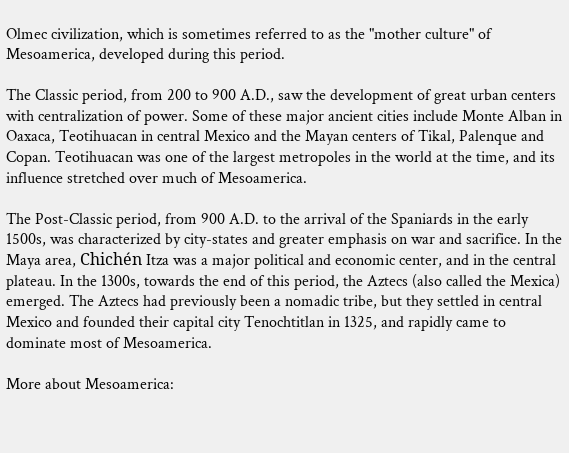Olmec civilization, which is sometimes referred to as the "mother culture" of Mesoamerica, developed during this period.

The Classic period, from 200 to 900 A.D., saw the development of great urban centers with centralization of power. Some of these major ancient cities include Monte Alban in Oaxaca, Teotihuacan in central Mexico and the Mayan centers of Tikal, Palenque and Copan. Teotihuacan was one of the largest metropoles in the world at the time, and its influence stretched over much of Mesoamerica.

The Post-Classic period, from 900 A.D. to the arrival of the Spaniards in the early 1500s, was characterized by city-states and greater emphasis on war and sacrifice. In the Maya area, Chichén Itza was a major political and economic center, and in the central plateau. In the 1300s, towards the end of this period, the Aztecs (also called the Mexica) emerged. The Aztecs had previously been a nomadic tribe, but they settled in central Mexico and founded their capital city Tenochtitlan in 1325, and rapidly came to dominate most of Mesoamerica.

More about Mesoamerica: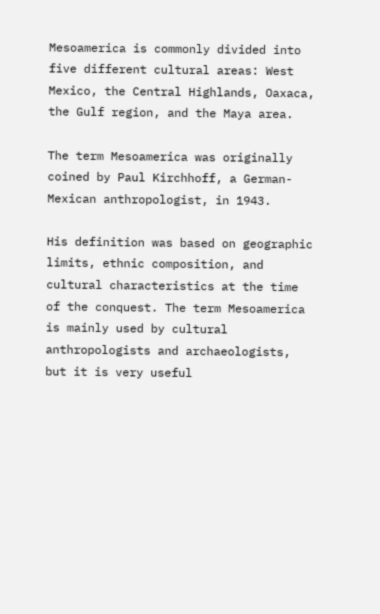Mesoamerica is commonly divided into five different cultural areas: West Mexico, the Central Highlands, Oaxaca, the Gulf region, and the Maya area.

The term Mesoamerica was originally coined by Paul Kirchhoff, a German-Mexican anthropologist, in 1943.

His definition was based on geographic limits, ethnic composition, and cultural characteristics at the time of the conquest. The term Mesoamerica is mainly used by cultural anthropologists and archaeologists, but it is very useful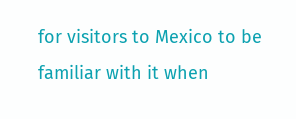for visitors to Mexico to be familiar with it when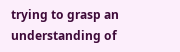trying to grasp an understanding of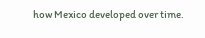how Mexico developed over time.